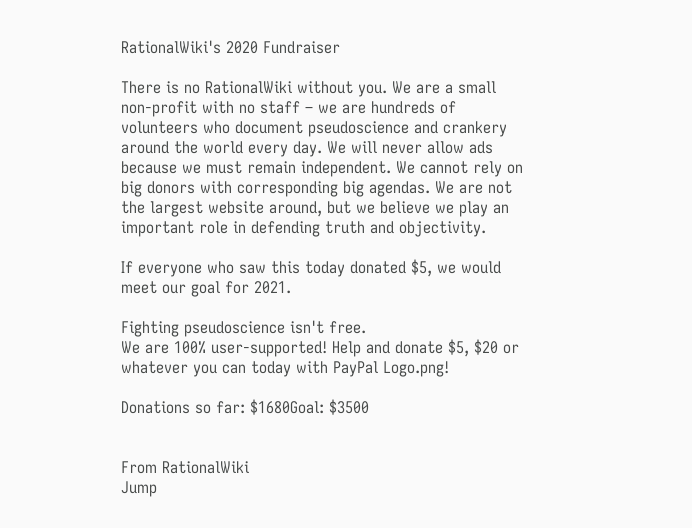RationalWiki's 2020 Fundraiser

There is no RationalWiki without you. We are a small non-profit with no staff – we are hundreds of volunteers who document pseudoscience and crankery around the world every day. We will never allow ads because we must remain independent. We cannot rely on big donors with corresponding big agendas. We are not the largest website around, but we believe we play an important role in defending truth and objectivity.

If everyone who saw this today donated $5, we would meet our goal for 2021.

Fighting pseudoscience isn't free.
We are 100% user-supported! Help and donate $5, $20 or whatever you can today with PayPal Logo.png!

Donations so far: $1680Goal: $3500


From RationalWiki
Jump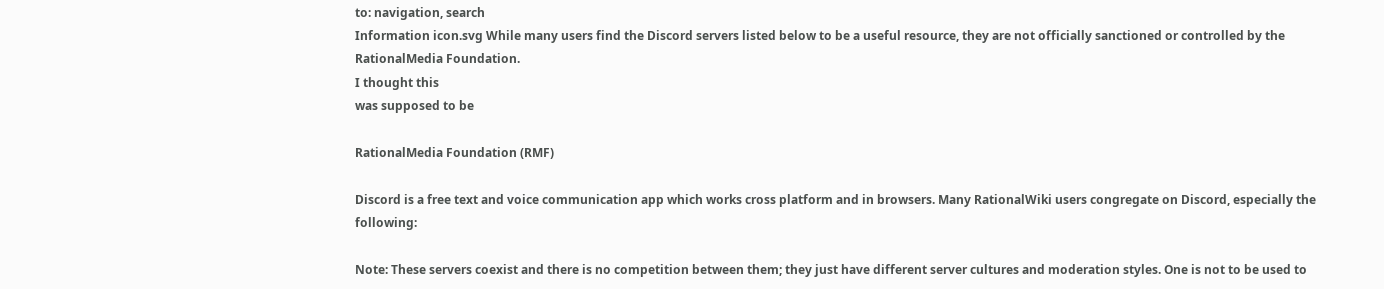to: navigation, search
Information icon.svg While many users find the Discord servers listed below to be a useful resource, they are not officially sanctioned or controlled by the RationalMedia Foundation.
I thought this
was supposed to be

RationalMedia Foundation (RMF)

Discord is a free text and voice communication app which works cross platform and in browsers. Many RationalWiki users congregate on Discord, especially the following:

Note: These servers coexist and there is no competition between them; they just have different server cultures and moderation styles. One is not to be used to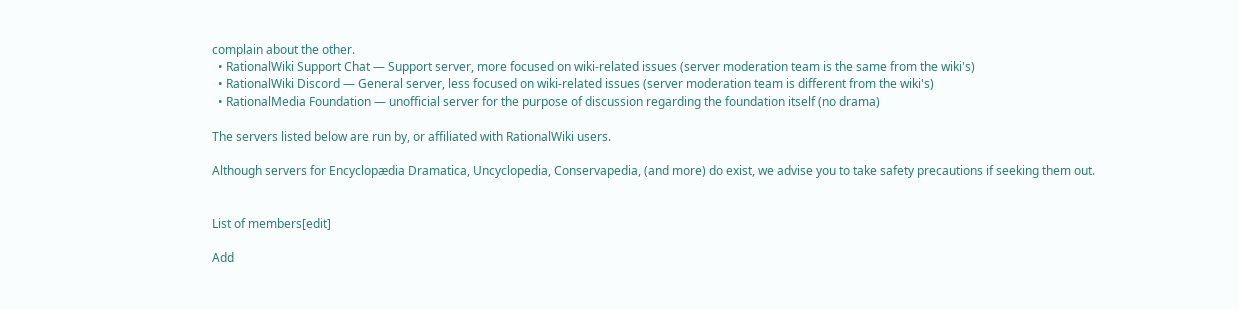complain about the other.
  • RationalWiki Support Chat — Support server, more focused on wiki-related issues (server moderation team is the same from the wiki's)
  • RationalWiki Discord — General server, less focused on wiki-related issues (server moderation team is different from the wiki's)
  • RationalMedia Foundation — unofficial server for the purpose of discussion regarding the foundation itself (no drama)

The servers listed below are run by, or affiliated with RationalWiki users.

Although servers for Encyclopædia Dramatica, Uncyclopedia, Conservapedia, (and more) do exist, we advise you to take safety precautions if seeking them out.


List of members[edit]

Add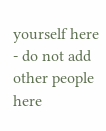yourself here - do not add other people here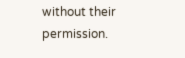without their permission.